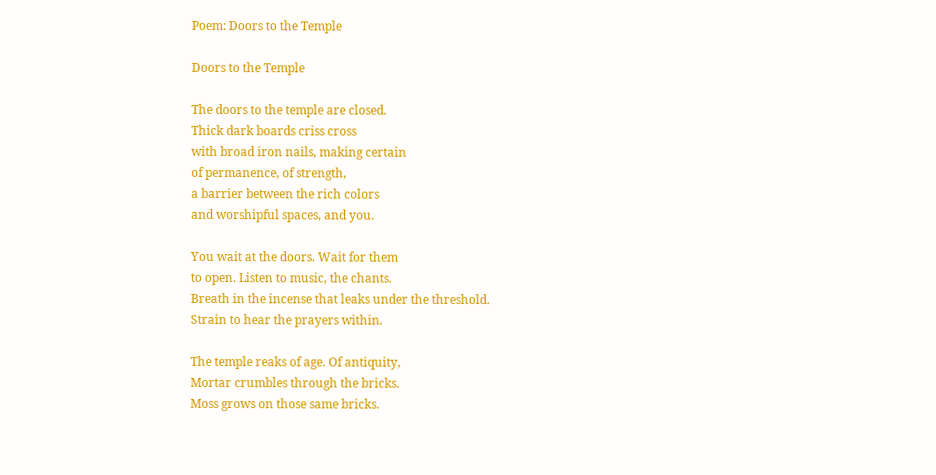Poem: Doors to the Temple

Doors to the Temple

The doors to the temple are closed.
Thick dark boards criss cross
with broad iron nails, making certain
of permanence, of strength,
a barrier between the rich colors
and worshipful spaces, and you.

You wait at the doors. Wait for them
to open. Listen to music, the chants.
Breath in the incense that leaks under the threshold.
Strain to hear the prayers within.

The temple reaks of age. Of antiquity,
Mortar crumbles through the bricks.
Moss grows on those same bricks.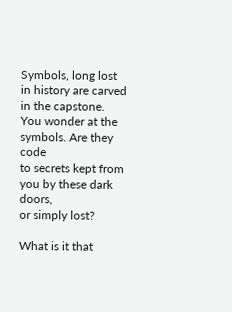Symbols, long lost in history are carved in the capstone.
You wonder at the symbols. Are they code
to secrets kept from you by these dark doors,
or simply lost?

What is it that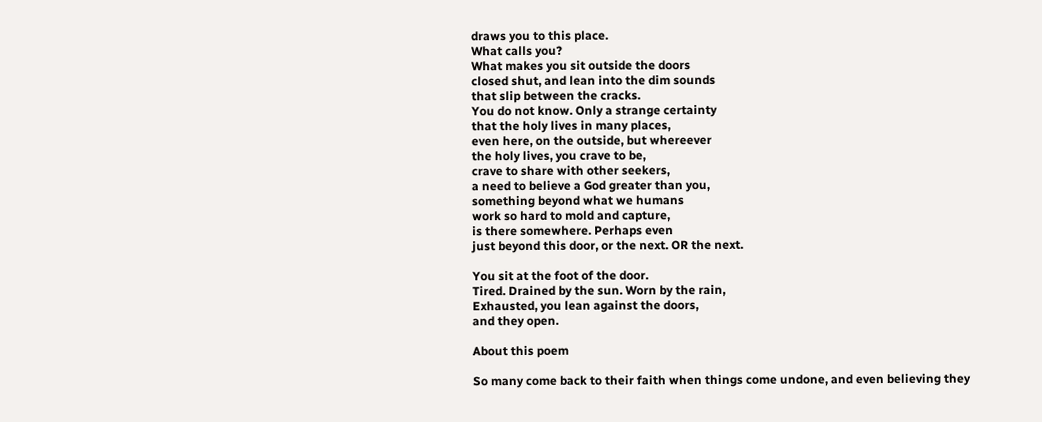draws you to this place.
What calls you?
What makes you sit outside the doors
closed shut, and lean into the dim sounds
that slip between the cracks.
You do not know. Only a strange certainty
that the holy lives in many places,
even here, on the outside, but whereever
the holy lives, you crave to be,
crave to share with other seekers,
a need to believe a God greater than you,
something beyond what we humans
work so hard to mold and capture,
is there somewhere. Perhaps even
just beyond this door, or the next. OR the next.

You sit at the foot of the door.
Tired. Drained by the sun. Worn by the rain,
Exhausted, you lean against the doors,
and they open.

About this poem

So many come back to their faith when things come undone, and even believing they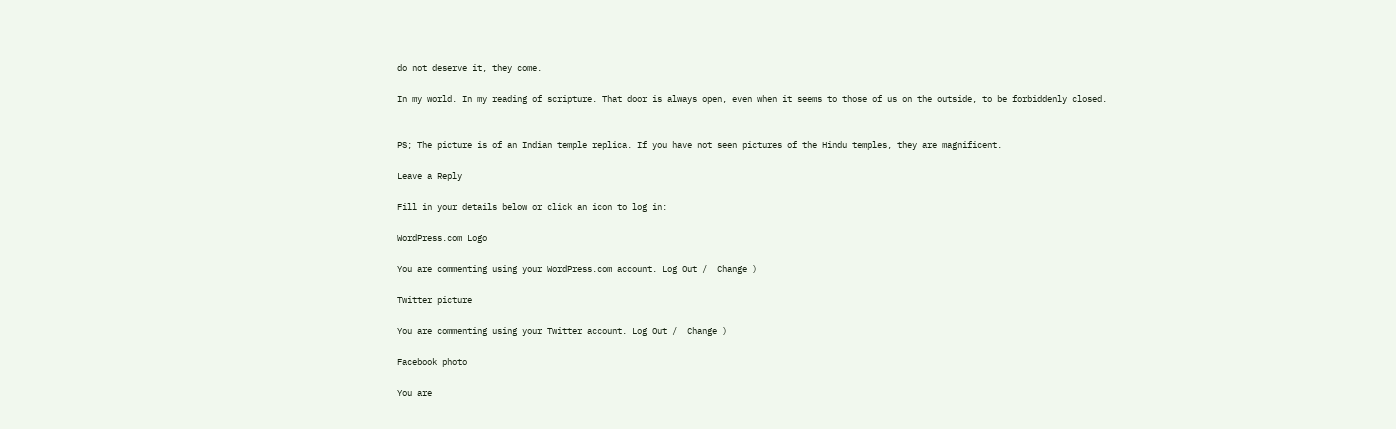do not deserve it, they come.

In my world. In my reading of scripture. That door is always open, even when it seems to those of us on the outside, to be forbiddenly closed.


PS; The picture is of an Indian temple replica. If you have not seen pictures of the Hindu temples, they are magnificent.

Leave a Reply

Fill in your details below or click an icon to log in:

WordPress.com Logo

You are commenting using your WordPress.com account. Log Out /  Change )

Twitter picture

You are commenting using your Twitter account. Log Out /  Change )

Facebook photo

You are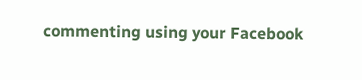commenting using your Facebook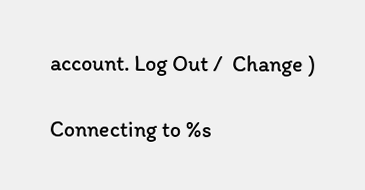account. Log Out /  Change )

Connecting to %s